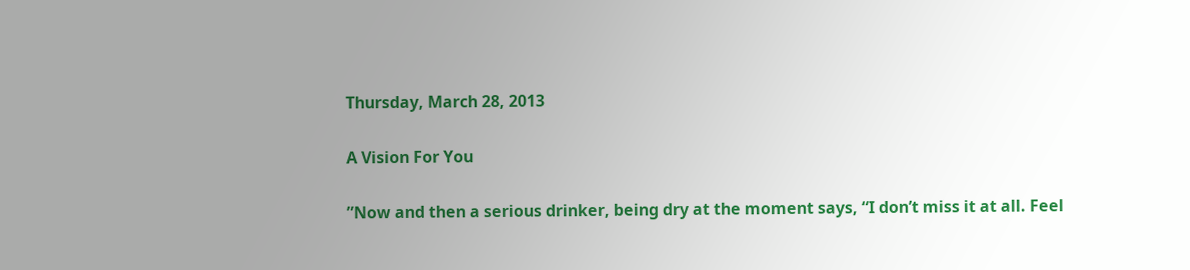Thursday, March 28, 2013

A Vision For You

”Now and then a serious drinker, being dry at the moment says, “I don’t miss it at all. Feel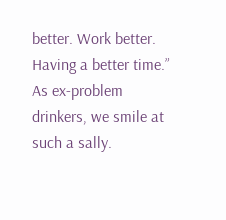better. Work better. Having a better time.” As ex-problem drinkers, we smile at such a sally.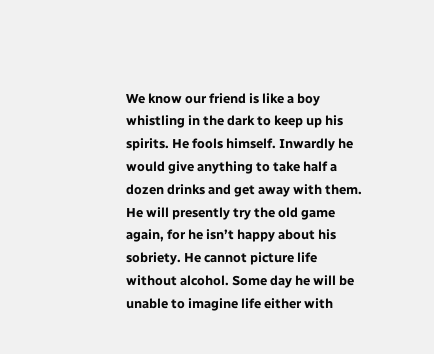We know our friend is like a boy whistling in the dark to keep up his spirits. He fools himself. Inwardly he would give anything to take half a dozen drinks and get away with them. He will presently try the old game again, for he isn’t happy about his sobriety. He cannot picture life without alcohol. Some day he will be unable to imagine life either with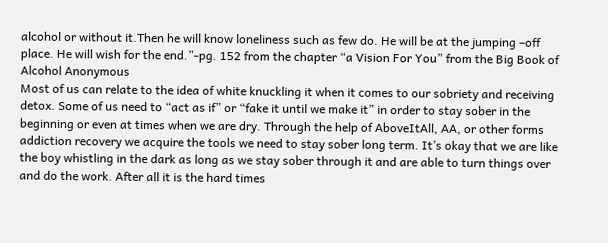alcohol or without it.Then he will know loneliness such as few do. He will be at the jumping –off place. He will wish for the end.”-pg. 152 from the chapter “a Vision For You” from the Big Book of Alcohol Anonymous
Most of us can relate to the idea of white knuckling it when it comes to our sobriety and receiving detox. Some of us need to “act as if” or “fake it until we make it” in order to stay sober in the beginning or even at times when we are dry. Through the help of AboveItAll, AA, or other forms addiction recovery we acquire the tools we need to stay sober long term. It’s okay that we are like the boy whistling in the dark as long as we stay sober through it and are able to turn things over and do the work. After all it is the hard times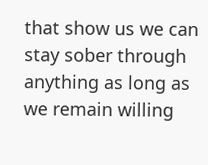that show us we can stay sober through anything as long as we remain willing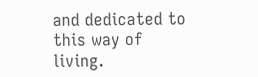and dedicated to this way of living.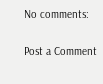No comments:

Post a Comment